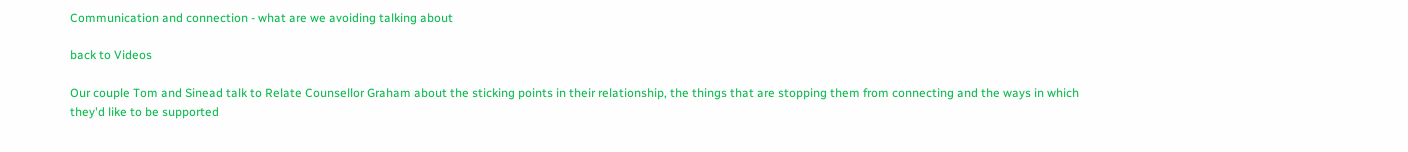Communication and connection - what are we avoiding talking about

back to Videos

Our couple Tom and Sinead talk to Relate Counsellor Graham about the sticking points in their relationship, the things that are stopping them from connecting and the ways in which they'd like to be supported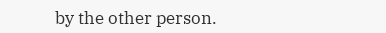by the other person.